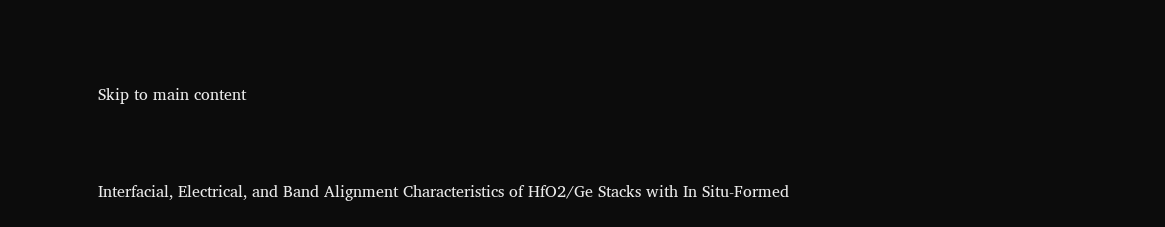Skip to main content


Interfacial, Electrical, and Band Alignment Characteristics of HfO2/Ge Stacks with In Situ-Formed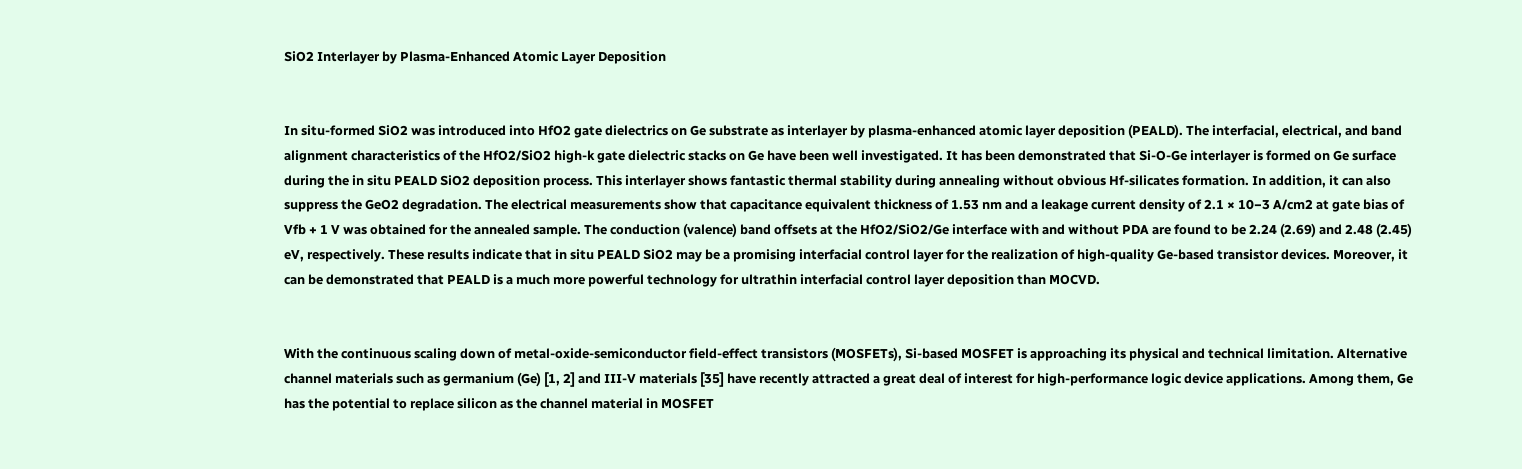SiO2 Interlayer by Plasma-Enhanced Atomic Layer Deposition


In situ-formed SiO2 was introduced into HfO2 gate dielectrics on Ge substrate as interlayer by plasma-enhanced atomic layer deposition (PEALD). The interfacial, electrical, and band alignment characteristics of the HfO2/SiO2 high-k gate dielectric stacks on Ge have been well investigated. It has been demonstrated that Si-O-Ge interlayer is formed on Ge surface during the in situ PEALD SiO2 deposition process. This interlayer shows fantastic thermal stability during annealing without obvious Hf-silicates formation. In addition, it can also suppress the GeO2 degradation. The electrical measurements show that capacitance equivalent thickness of 1.53 nm and a leakage current density of 2.1 × 10−3 A/cm2 at gate bias of Vfb + 1 V was obtained for the annealed sample. The conduction (valence) band offsets at the HfO2/SiO2/Ge interface with and without PDA are found to be 2.24 (2.69) and 2.48 (2.45) eV, respectively. These results indicate that in situ PEALD SiO2 may be a promising interfacial control layer for the realization of high-quality Ge-based transistor devices. Moreover, it can be demonstrated that PEALD is a much more powerful technology for ultrathin interfacial control layer deposition than MOCVD.


With the continuous scaling down of metal-oxide-semiconductor field-effect transistors (MOSFETs), Si-based MOSFET is approaching its physical and technical limitation. Alternative channel materials such as germanium (Ge) [1, 2] and III-V materials [35] have recently attracted a great deal of interest for high-performance logic device applications. Among them, Ge has the potential to replace silicon as the channel material in MOSFET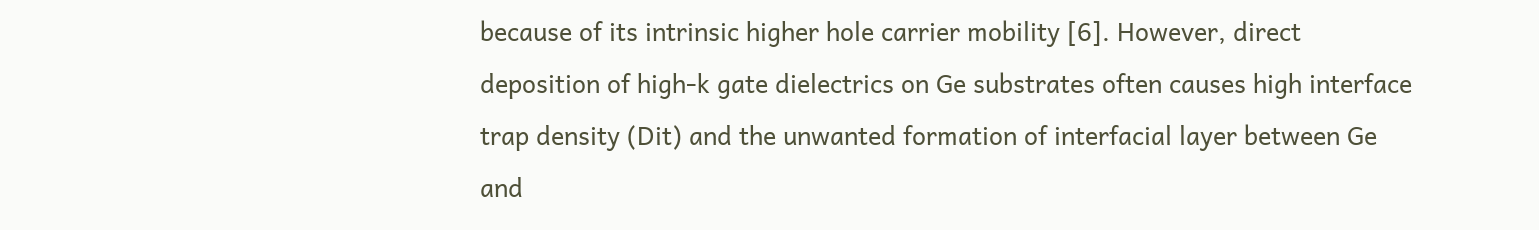because of its intrinsic higher hole carrier mobility [6]. However, direct deposition of high-k gate dielectrics on Ge substrates often causes high interface trap density (Dit) and the unwanted formation of interfacial layer between Ge and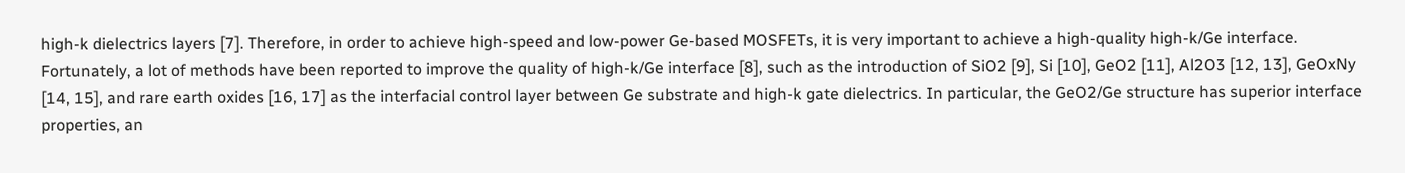high-k dielectrics layers [7]. Therefore, in order to achieve high-speed and low-power Ge-based MOSFETs, it is very important to achieve a high-quality high-k/Ge interface. Fortunately, a lot of methods have been reported to improve the quality of high-k/Ge interface [8], such as the introduction of SiO2 [9], Si [10], GeO2 [11], Al2O3 [12, 13], GeOxNy [14, 15], and rare earth oxides [16, 17] as the interfacial control layer between Ge substrate and high-k gate dielectrics. In particular, the GeO2/Ge structure has superior interface properties, an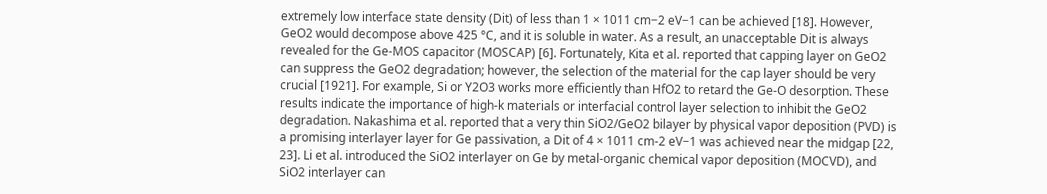extremely low interface state density (Dit) of less than 1 × 1011 cm−2 eV−1 can be achieved [18]. However, GeO2 would decompose above 425 °C, and it is soluble in water. As a result, an unacceptable Dit is always revealed for the Ge-MOS capacitor (MOSCAP) [6]. Fortunately, Kita et al. reported that capping layer on GeO2 can suppress the GeO2 degradation; however, the selection of the material for the cap layer should be very crucial [1921]. For example, Si or Y2O3 works more efficiently than HfO2 to retard the Ge-O desorption. These results indicate the importance of high-k materials or interfacial control layer selection to inhibit the GeO2 degradation. Nakashima et al. reported that a very thin SiO2/GeO2 bilayer by physical vapor deposition (PVD) is a promising interlayer layer for Ge passivation, a Dit of 4 × 1011 cm-2 eV−1 was achieved near the midgap [22, 23]. Li et al. introduced the SiO2 interlayer on Ge by metal-organic chemical vapor deposition (MOCVD), and SiO2 interlayer can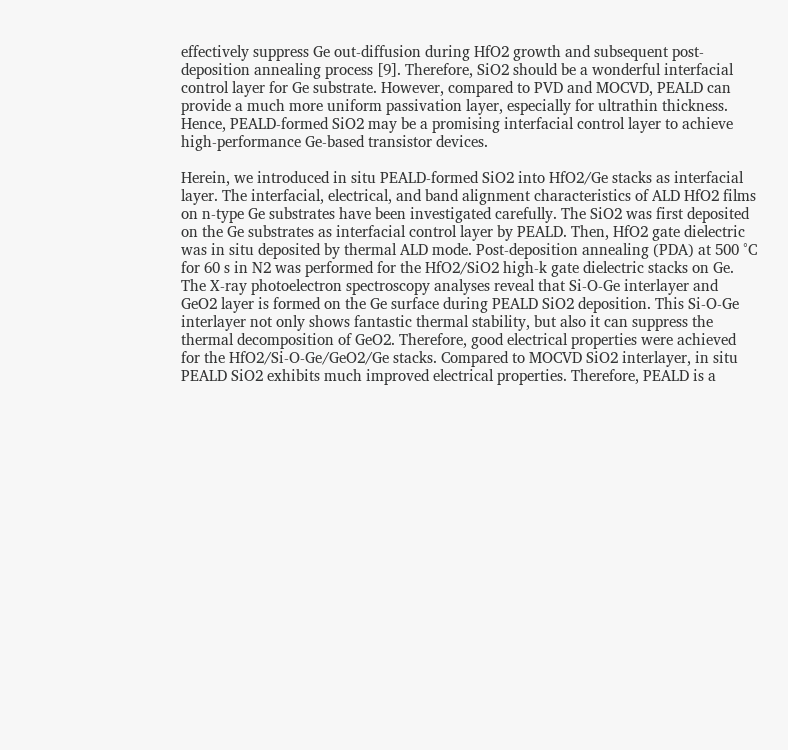effectively suppress Ge out-diffusion during HfO2 growth and subsequent post-deposition annealing process [9]. Therefore, SiO2 should be a wonderful interfacial control layer for Ge substrate. However, compared to PVD and MOCVD, PEALD can provide a much more uniform passivation layer, especially for ultrathin thickness. Hence, PEALD-formed SiO2 may be a promising interfacial control layer to achieve high-performance Ge-based transistor devices.

Herein, we introduced in situ PEALD-formed SiO2 into HfO2/Ge stacks as interfacial layer. The interfacial, electrical, and band alignment characteristics of ALD HfO2 films on n-type Ge substrates have been investigated carefully. The SiO2 was first deposited on the Ge substrates as interfacial control layer by PEALD. Then, HfO2 gate dielectric was in situ deposited by thermal ALD mode. Post-deposition annealing (PDA) at 500 °C for 60 s in N2 was performed for the HfO2/SiO2 high-k gate dielectric stacks on Ge. The X-ray photoelectron spectroscopy analyses reveal that Si-O-Ge interlayer and GeO2 layer is formed on the Ge surface during PEALD SiO2 deposition. This Si-O-Ge interlayer not only shows fantastic thermal stability, but also it can suppress the thermal decomposition of GeO2. Therefore, good electrical properties were achieved for the HfO2/Si-O-Ge/GeO2/Ge stacks. Compared to MOCVD SiO2 interlayer, in situ PEALD SiO2 exhibits much improved electrical properties. Therefore, PEALD is a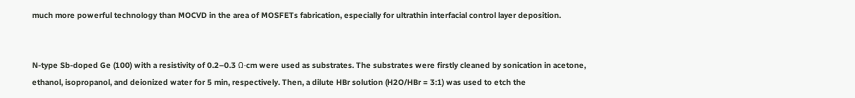much more powerful technology than MOCVD in the area of MOSFETs fabrication, especially for ultrathin interfacial control layer deposition.


N-type Sb-doped Ge (100) with a resistivity of 0.2–0.3 Ω∙cm were used as substrates. The substrates were firstly cleaned by sonication in acetone, ethanol, isopropanol, and deionized water for 5 min, respectively. Then, a dilute HBr solution (H2O/HBr = 3:1) was used to etch the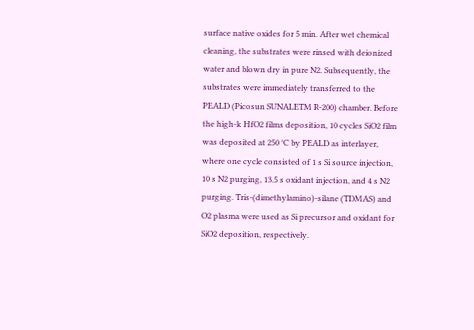surface native oxides for 5 min. After wet chemical cleaning, the substrates were rinsed with deionized water and blown dry in pure N2. Subsequently, the substrates were immediately transferred to the PEALD (Picosun SUNALETM R-200) chamber. Before the high-k HfO2 films deposition, 10 cycles SiO2 film was deposited at 250 °C by PEALD as interlayer, where one cycle consisted of 1 s Si source injection, 10 s N2 purging, 13.5 s oxidant injection, and 4 s N2 purging. Tris-(dimethylamino)-silane (TDMAS) and O2 plasma were used as Si precursor and oxidant for SiO2 deposition, respectively.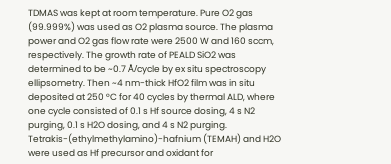TDMAS was kept at room temperature. Pure O2 gas (99.999%) was used as O2 plasma source. The plasma power and O2 gas flow rate were 2500 W and 160 sccm, respectively. The growth rate of PEALD SiO2 was determined to be ~0.7 Å/cycle by ex situ spectroscopy ellipsometry. Then ~4 nm-thick HfO2 film was in situ deposited at 250 °C for 40 cycles by thermal ALD, where one cycle consisted of 0.1 s Hf source dosing, 4 s N2 purging, 0.1 s H2O dosing, and 4 s N2 purging. Tetrakis-(ethylmethylamino)-hafnium (TEMAH) and H2O were used as Hf precursor and oxidant for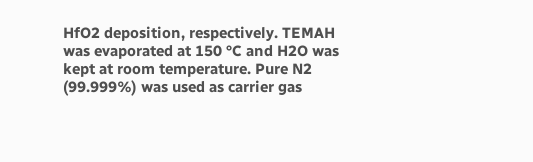HfO2 deposition, respectively. TEMAH was evaporated at 150 °C and H2O was kept at room temperature. Pure N2 (99.999%) was used as carrier gas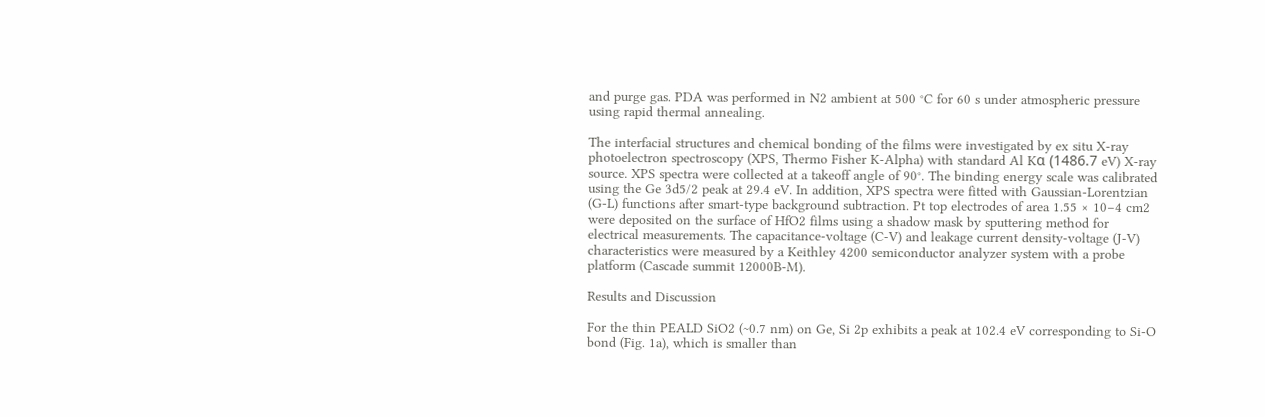and purge gas. PDA was performed in N2 ambient at 500 °C for 60 s under atmospheric pressure using rapid thermal annealing.

The interfacial structures and chemical bonding of the films were investigated by ex situ X-ray photoelectron spectroscopy (XPS, Thermo Fisher K-Alpha) with standard Al Kα (1486.7 eV) X-ray source. XPS spectra were collected at a takeoff angle of 90°. The binding energy scale was calibrated using the Ge 3d5/2 peak at 29.4 eV. In addition, XPS spectra were fitted with Gaussian-Lorentzian (G-L) functions after smart-type background subtraction. Pt top electrodes of area 1.55 × 10−4 cm2 were deposited on the surface of HfO2 films using a shadow mask by sputtering method for electrical measurements. The capacitance-voltage (C-V) and leakage current density-voltage (J-V) characteristics were measured by a Keithley 4200 semiconductor analyzer system with a probe platform (Cascade summit 12000B-M).

Results and Discussion

For the thin PEALD SiO2 (~0.7 nm) on Ge, Si 2p exhibits a peak at 102.4 eV corresponding to Si-O bond (Fig. 1a), which is smaller than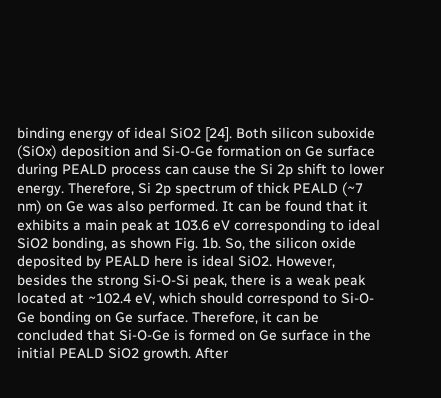binding energy of ideal SiO2 [24]. Both silicon suboxide (SiOx) deposition and Si-O-Ge formation on Ge surface during PEALD process can cause the Si 2p shift to lower energy. Therefore, Si 2p spectrum of thick PEALD (~7 nm) on Ge was also performed. It can be found that it exhibits a main peak at 103.6 eV corresponding to ideal SiO2 bonding, as shown Fig. 1b. So, the silicon oxide deposited by PEALD here is ideal SiO2. However, besides the strong Si-O-Si peak, there is a weak peak located at ~102.4 eV, which should correspond to Si-O-Ge bonding on Ge surface. Therefore, it can be concluded that Si-O-Ge is formed on Ge surface in the initial PEALD SiO2 growth. After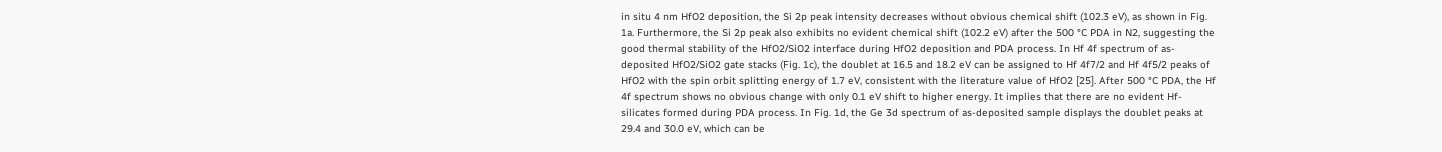in situ 4 nm HfO2 deposition, the Si 2p peak intensity decreases without obvious chemical shift (102.3 eV), as shown in Fig. 1a. Furthermore, the Si 2p peak also exhibits no evident chemical shift (102.2 eV) after the 500 °C PDA in N2, suggesting the good thermal stability of the HfO2/SiO2 interface during HfO2 deposition and PDA process. In Hf 4f spectrum of as-deposited HfO2/SiO2 gate stacks (Fig. 1c), the doublet at 16.5 and 18.2 eV can be assigned to Hf 4f7/2 and Hf 4f5/2 peaks of HfO2 with the spin orbit splitting energy of 1.7 eV, consistent with the literature value of HfO2 [25]. After 500 °C PDA, the Hf 4f spectrum shows no obvious change with only 0.1 eV shift to higher energy. It implies that there are no evident Hf-silicates formed during PDA process. In Fig. 1d, the Ge 3d spectrum of as-deposited sample displays the doublet peaks at 29.4 and 30.0 eV, which can be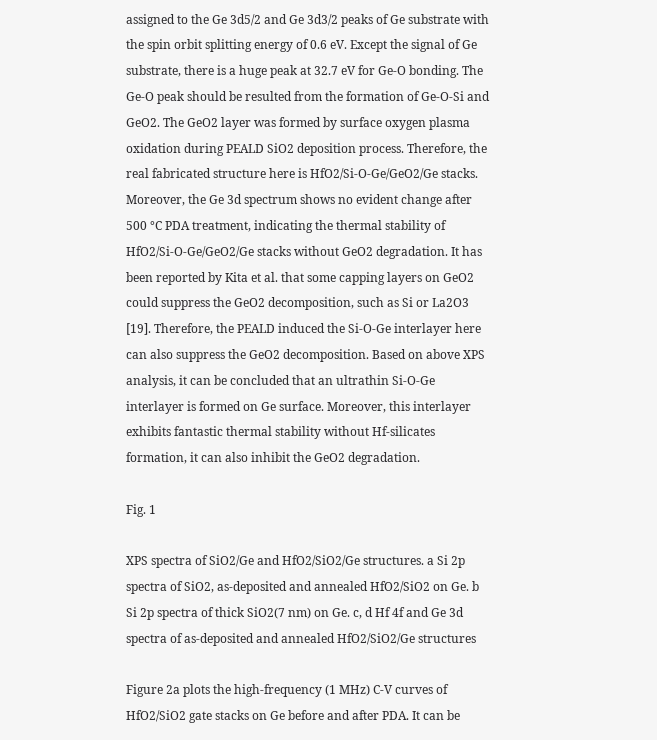assigned to the Ge 3d5/2 and Ge 3d3/2 peaks of Ge substrate with the spin orbit splitting energy of 0.6 eV. Except the signal of Ge substrate, there is a huge peak at 32.7 eV for Ge-O bonding. The Ge-O peak should be resulted from the formation of Ge-O-Si and GeO2. The GeO2 layer was formed by surface oxygen plasma oxidation during PEALD SiO2 deposition process. Therefore, the real fabricated structure here is HfO2/Si-O-Ge/GeO2/Ge stacks. Moreover, the Ge 3d spectrum shows no evident change after 500 °C PDA treatment, indicating the thermal stability of HfO2/Si-O-Ge/GeO2/Ge stacks without GeO2 degradation. It has been reported by Kita et al. that some capping layers on GeO2 could suppress the GeO2 decomposition, such as Si or La2O3 [19]. Therefore, the PEALD induced the Si-O-Ge interlayer here can also suppress the GeO2 decomposition. Based on above XPS analysis, it can be concluded that an ultrathin Si-O-Ge interlayer is formed on Ge surface. Moreover, this interlayer exhibits fantastic thermal stability without Hf-silicates formation, it can also inhibit the GeO2 degradation.

Fig. 1

XPS spectra of SiO2/Ge and HfO2/SiO2/Ge structures. a Si 2p spectra of SiO2, as-deposited and annealed HfO2/SiO2 on Ge. b Si 2p spectra of thick SiO2(7 nm) on Ge. c, d Hf 4f and Ge 3d spectra of as-deposited and annealed HfO2/SiO2/Ge structures

Figure 2a plots the high-frequency (1 MHz) C-V curves of HfO2/SiO2 gate stacks on Ge before and after PDA. It can be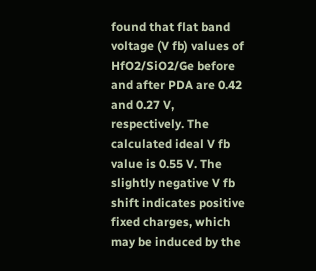found that flat band voltage (V fb) values of HfO2/SiO2/Ge before and after PDA are 0.42 and 0.27 V, respectively. The calculated ideal V fb value is 0.55 V. The slightly negative V fb shift indicates positive fixed charges, which may be induced by the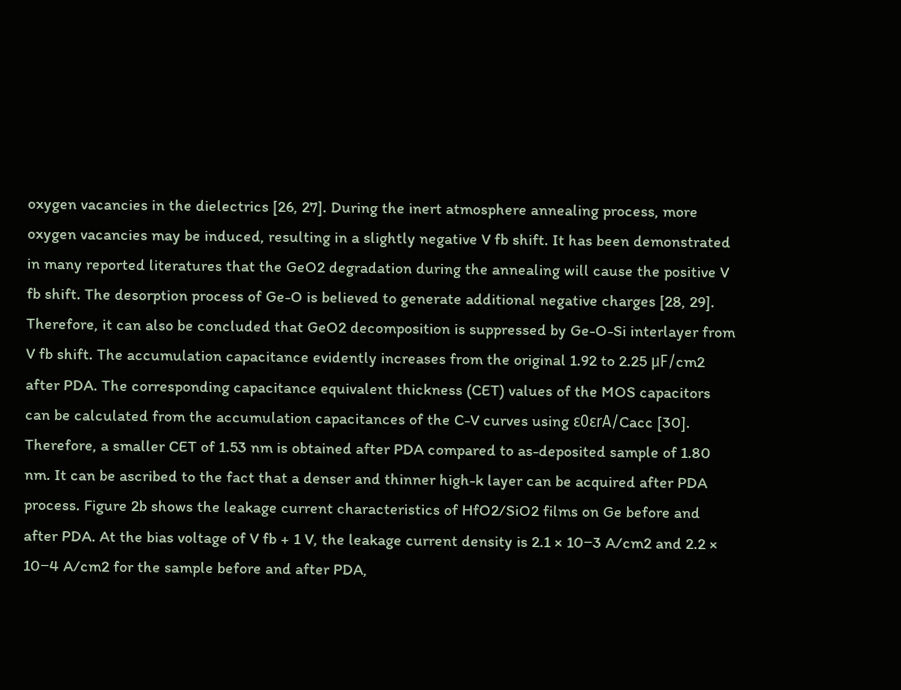oxygen vacancies in the dielectrics [26, 27]. During the inert atmosphere annealing process, more oxygen vacancies may be induced, resulting in a slightly negative V fb shift. It has been demonstrated in many reported literatures that the GeO2 degradation during the annealing will cause the positive V fb shift. The desorption process of Ge-O is believed to generate additional negative charges [28, 29]. Therefore, it can also be concluded that GeO2 decomposition is suppressed by Ge-O-Si interlayer from V fb shift. The accumulation capacitance evidently increases from the original 1.92 to 2.25 μF/cm2 after PDA. The corresponding capacitance equivalent thickness (CET) values of the MOS capacitors can be calculated from the accumulation capacitances of the C-V curves using ε0εrA/Cacc [30]. Therefore, a smaller CET of 1.53 nm is obtained after PDA compared to as-deposited sample of 1.80 nm. It can be ascribed to the fact that a denser and thinner high-k layer can be acquired after PDA process. Figure 2b shows the leakage current characteristics of HfO2/SiO2 films on Ge before and after PDA. At the bias voltage of V fb + 1 V, the leakage current density is 2.1 × 10−3 A/cm2 and 2.2 × 10−4 A/cm2 for the sample before and after PDA,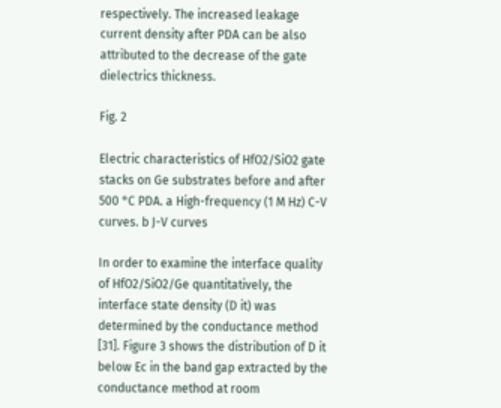respectively. The increased leakage current density after PDA can be also attributed to the decrease of the gate dielectrics thickness.

Fig. 2

Electric characteristics of HfO2/SiO2 gate stacks on Ge substrates before and after 500 °C PDA. a High-frequency (1 M Hz) C-V curves. b J-V curves

In order to examine the interface quality of HfO2/SiO2/Ge quantitatively, the interface state density (D it) was determined by the conductance method [31]. Figure 3 shows the distribution of D it below Ec in the band gap extracted by the conductance method at room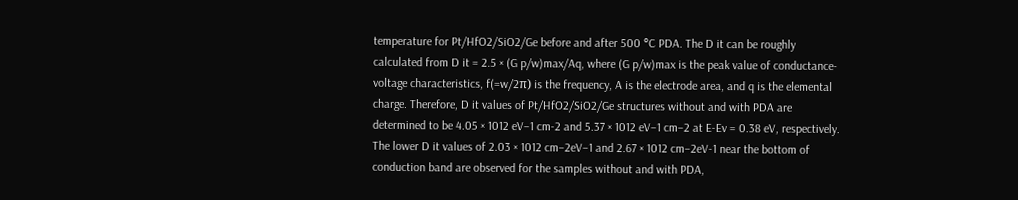temperature for Pt/HfO2/SiO2/Ge before and after 500 °C PDA. The D it can be roughly calculated from D it = 2.5 × (G p/w)max/Aq, where (G p/w)max is the peak value of conductance-voltage characteristics, f(=w/2π) is the frequency, A is the electrode area, and q is the elemental charge. Therefore, D it values of Pt/HfO2/SiO2/Ge structures without and with PDA are determined to be 4.05 × 1012 eV−1 cm-2 and 5.37 × 1012 eV−1 cm−2 at E-Ev = 0.38 eV, respectively. The lower D it values of 2.03 × 1012 cm−2eV−1 and 2.67 × 1012 cm−2eV-1 near the bottom of conduction band are observed for the samples without and with PDA,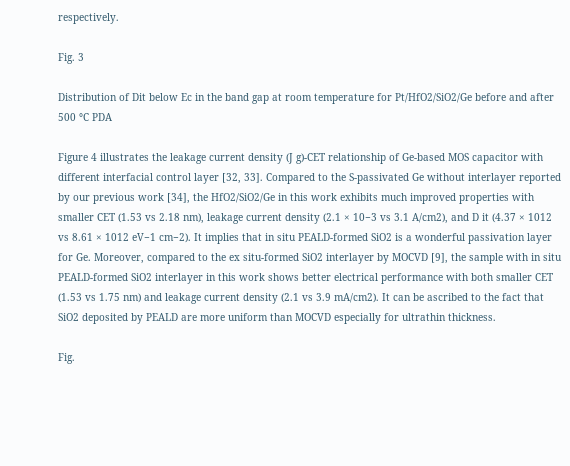respectively.

Fig. 3

Distribution of Dit below Ec in the band gap at room temperature for Pt/HfO2/SiO2/Ge before and after 500 °C PDA

Figure 4 illustrates the leakage current density (J g)-CET relationship of Ge-based MOS capacitor with different interfacial control layer [32, 33]. Compared to the S-passivated Ge without interlayer reported by our previous work [34], the HfO2/SiO2/Ge in this work exhibits much improved properties with smaller CET (1.53 vs 2.18 nm), leakage current density (2.1 × 10−3 vs 3.1 A/cm2), and D it (4.37 × 1012 vs 8.61 × 1012 eV−1 cm−2). It implies that in situ PEALD-formed SiO2 is a wonderful passivation layer for Ge. Moreover, compared to the ex situ-formed SiO2 interlayer by MOCVD [9], the sample with in situ PEALD-formed SiO2 interlayer in this work shows better electrical performance with both smaller CET (1.53 vs 1.75 nm) and leakage current density (2.1 vs 3.9 mA/cm2). It can be ascribed to the fact that SiO2 deposited by PEALD are more uniform than MOCVD especially for ultrathin thickness.

Fig.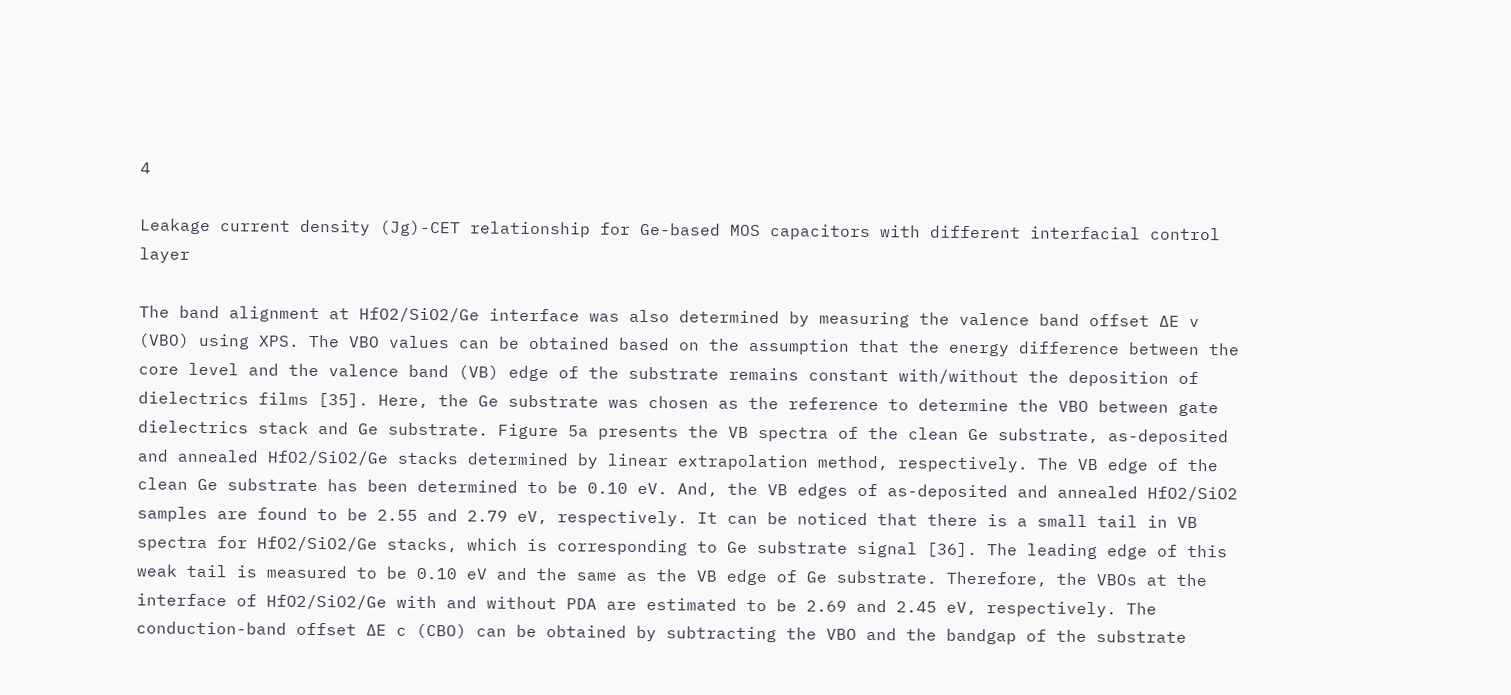4

Leakage current density (Jg)-CET relationship for Ge-based MOS capacitors with different interfacial control layer

The band alignment at HfO2/SiO2/Ge interface was also determined by measuring the valence band offset ∆E v (VBO) using XPS. The VBO values can be obtained based on the assumption that the energy difference between the core level and the valence band (VB) edge of the substrate remains constant with/without the deposition of dielectrics films [35]. Here, the Ge substrate was chosen as the reference to determine the VBO between gate dielectrics stack and Ge substrate. Figure 5a presents the VB spectra of the clean Ge substrate, as-deposited and annealed HfO2/SiO2/Ge stacks determined by linear extrapolation method, respectively. The VB edge of the clean Ge substrate has been determined to be 0.10 eV. And, the VB edges of as-deposited and annealed HfO2/SiO2 samples are found to be 2.55 and 2.79 eV, respectively. It can be noticed that there is a small tail in VB spectra for HfO2/SiO2/Ge stacks, which is corresponding to Ge substrate signal [36]. The leading edge of this weak tail is measured to be 0.10 eV and the same as the VB edge of Ge substrate. Therefore, the VBOs at the interface of HfO2/SiO2/Ge with and without PDA are estimated to be 2.69 and 2.45 eV, respectively. The conduction-band offset ∆E c (CBO) can be obtained by subtracting the VBO and the bandgap of the substrate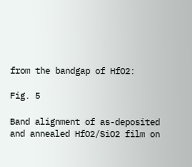from the bandgap of HfO2:

Fig. 5

Band alignment of as-deposited and annealed HfO2/SiO2 film on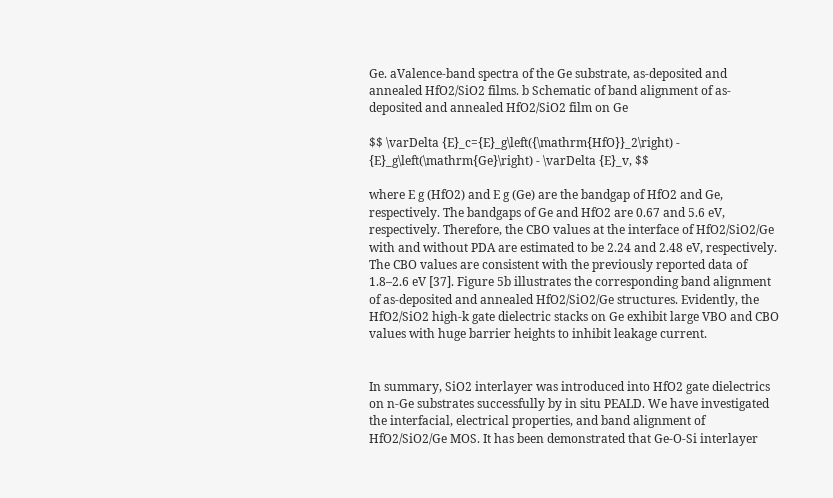Ge. aValence-band spectra of the Ge substrate, as-deposited and annealed HfO2/SiO2 films. b Schematic of band alignment of as-deposited and annealed HfO2/SiO2 film on Ge

$$ \varDelta {E}_c={E}_g\left({\mathrm{HfO}}_2\right) - {E}_g\left(\mathrm{Ge}\right) - \varDelta {E}_v, $$

where E g (HfO2) and E g (Ge) are the bandgap of HfO2 and Ge, respectively. The bandgaps of Ge and HfO2 are 0.67 and 5.6 eV, respectively. Therefore, the CBO values at the interface of HfO2/SiO2/Ge with and without PDA are estimated to be 2.24 and 2.48 eV, respectively. The CBO values are consistent with the previously reported data of 1.8–2.6 eV [37]. Figure 5b illustrates the corresponding band alignment of as-deposited and annealed HfO2/SiO2/Ge structures. Evidently, the HfO2/SiO2 high-k gate dielectric stacks on Ge exhibit large VBO and CBO values with huge barrier heights to inhibit leakage current.


In summary, SiO2 interlayer was introduced into HfO2 gate dielectrics on n-Ge substrates successfully by in situ PEALD. We have investigated the interfacial, electrical properties, and band alignment of HfO2/SiO2/Ge MOS. It has been demonstrated that Ge-O-Si interlayer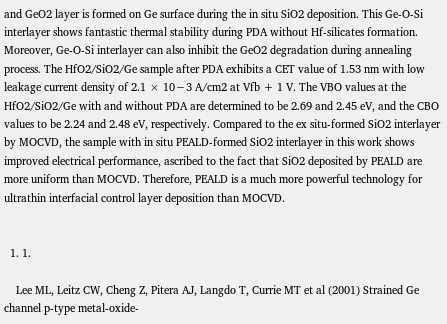and GeO2 layer is formed on Ge surface during the in situ SiO2 deposition. This Ge-O-Si interlayer shows fantastic thermal stability during PDA without Hf-silicates formation. Moreover, Ge-O-Si interlayer can also inhibit the GeO2 degradation during annealing process. The HfO2/SiO2/Ge sample after PDA exhibits a CET value of 1.53 nm with low leakage current density of 2.1 × 10−3 A/cm2 at Vfb + 1 V. The VBO values at the HfO2/SiO2/Ge with and without PDA are determined to be 2.69 and 2.45 eV, and the CBO values to be 2.24 and 2.48 eV, respectively. Compared to the ex situ-formed SiO2 interlayer by MOCVD, the sample with in situ PEALD-formed SiO2 interlayer in this work shows improved electrical performance, ascribed to the fact that SiO2 deposited by PEALD are more uniform than MOCVD. Therefore, PEALD is a much more powerful technology for ultrathin interfacial control layer deposition than MOCVD.


  1. 1.

    Lee ML, Leitz CW, Cheng Z, Pitera AJ, Langdo T, Currie MT et al (2001) Strained Ge channel p-type metal-oxide-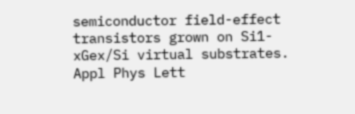semiconductor field-effect transistors grown on Si1-xGex/Si virtual substrates. Appl Phys Lett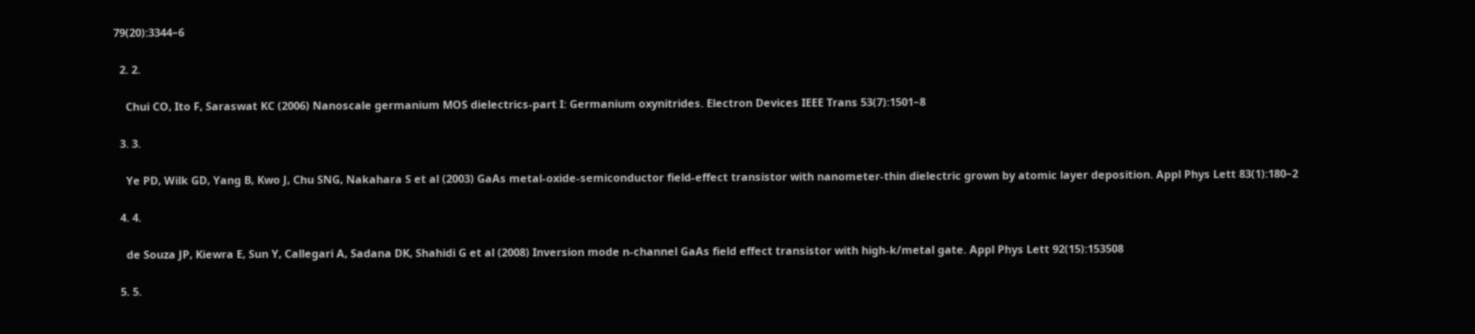79(20):3344–6

  2. 2.

    Chui CO, Ito F, Saraswat KC (2006) Nanoscale germanium MOS dielectrics-part I: Germanium oxynitrides. Electron Devices IEEE Trans 53(7):1501–8

  3. 3.

    Ye PD, Wilk GD, Yang B, Kwo J, Chu SNG, Nakahara S et al (2003) GaAs metal-oxide-semiconductor field-effect transistor with nanometer-thin dielectric grown by atomic layer deposition. Appl Phys Lett 83(1):180–2

  4. 4.

    de Souza JP, Kiewra E, Sun Y, Callegari A, Sadana DK, Shahidi G et al (2008) Inversion mode n-channel GaAs field effect transistor with high-k/metal gate. Appl Phys Lett 92(15):153508

  5. 5.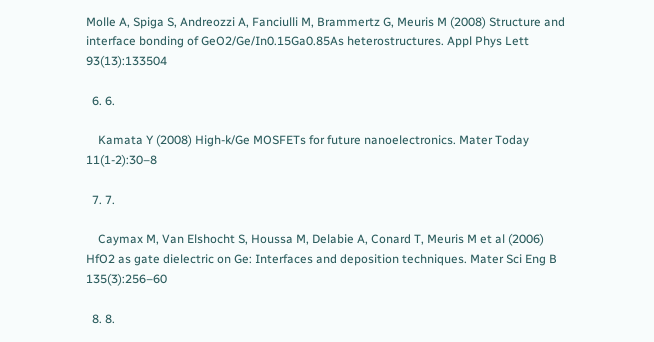Molle A, Spiga S, Andreozzi A, Fanciulli M, Brammertz G, Meuris M (2008) Structure and interface bonding of GeO2/Ge/In0.15Ga0.85As heterostructures. Appl Phys Lett 93(13):133504

  6. 6.

    Kamata Y (2008) High-k/Ge MOSFETs for future nanoelectronics. Mater Today 11(1-2):30–8

  7. 7.

    Caymax M, Van Elshocht S, Houssa M, Delabie A, Conard T, Meuris M et al (2006) HfO2 as gate dielectric on Ge: Interfaces and deposition techniques. Mater Sci Eng B 135(3):256–60

  8. 8.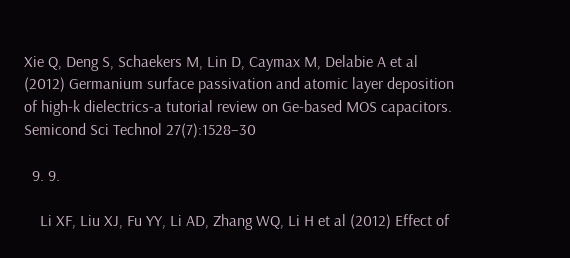Xie Q, Deng S, Schaekers M, Lin D, Caymax M, Delabie A et al (2012) Germanium surface passivation and atomic layer deposition of high-k dielectrics-a tutorial review on Ge-based MOS capacitors. Semicond Sci Technol 27(7):1528–30

  9. 9.

    Li XF, Liu XJ, Fu YY, Li AD, Zhang WQ, Li H et al (2012) Effect of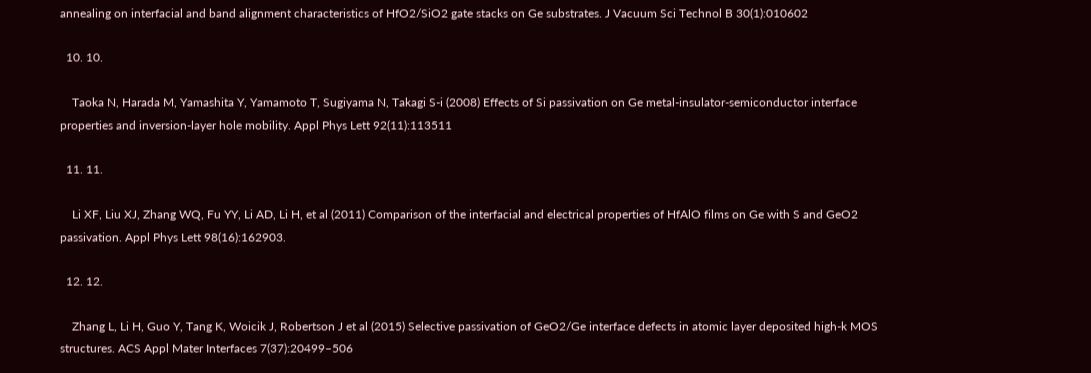annealing on interfacial and band alignment characteristics of HfO2/SiO2 gate stacks on Ge substrates. J Vacuum Sci Technol B 30(1):010602

  10. 10.

    Taoka N, Harada M, Yamashita Y, Yamamoto T, Sugiyama N, Takagi S-i (2008) Effects of Si passivation on Ge metal-insulator-semiconductor interface properties and inversion-layer hole mobility. Appl Phys Lett 92(11):113511

  11. 11.

    Li XF, Liu XJ, Zhang WQ, Fu YY, Li AD, Li H, et al (2011) Comparison of the interfacial and electrical properties of HfAlO films on Ge with S and GeO2 passivation. Appl Phys Lett 98(16):162903.

  12. 12.

    Zhang L, Li H, Guo Y, Tang K, Woicik J, Robertson J et al (2015) Selective passivation of GeO2/Ge interface defects in atomic layer deposited high-k MOS structures. ACS Appl Mater Interfaces 7(37):20499–506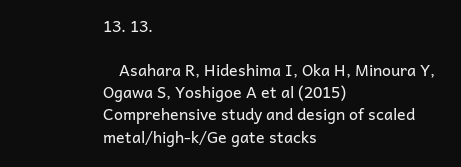13. 13.

    Asahara R, Hideshima I, Oka H, Minoura Y, Ogawa S, Yoshigoe A et al (2015) Comprehensive study and design of scaled metal/high-k/Ge gate stacks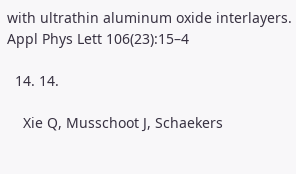with ultrathin aluminum oxide interlayers. Appl Phys Lett 106(23):15–4

  14. 14.

    Xie Q, Musschoot J, Schaekers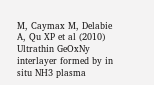M, Caymax M, Delabie A, Qu XP et al (2010) Ultrathin GeOxNy interlayer formed by in situ NH3 plasma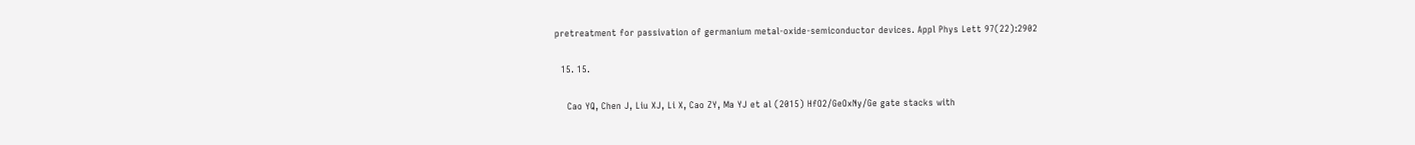pretreatment for passivation of germanium metal-oxide-semiconductor devices. Appl Phys Lett 97(22):2902

  15. 15.

    Cao YQ, Chen J, Liu XJ, Li X, Cao ZY, Ma YJ et al (2015) HfO2/GeOxNy/Ge gate stacks with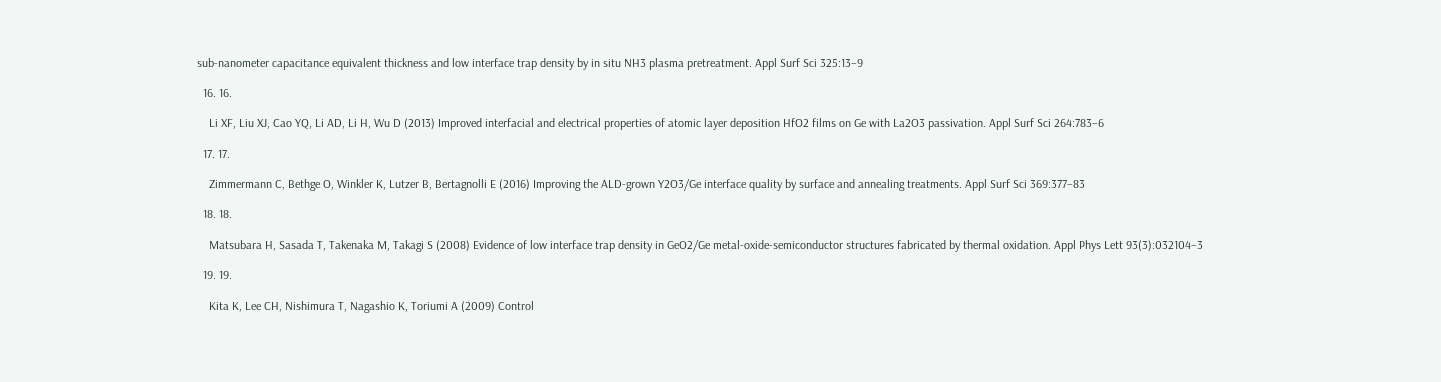sub-nanometer capacitance equivalent thickness and low interface trap density by in situ NH3 plasma pretreatment. Appl Surf Sci 325:13–9

  16. 16.

    Li XF, Liu XJ, Cao YQ, Li AD, Li H, Wu D (2013) Improved interfacial and electrical properties of atomic layer deposition HfO2 films on Ge with La2O3 passivation. Appl Surf Sci 264:783–6

  17. 17.

    Zimmermann C, Bethge O, Winkler K, Lutzer B, Bertagnolli E (2016) Improving the ALD-grown Y2O3/Ge interface quality by surface and annealing treatments. Appl Surf Sci 369:377–83

  18. 18.

    Matsubara H, Sasada T, Takenaka M, Takagi S (2008) Evidence of low interface trap density in GeO2/Ge metal-oxide-semiconductor structures fabricated by thermal oxidation. Appl Phys Lett 93(3):032104–3

  19. 19.

    Kita K, Lee CH, Nishimura T, Nagashio K, Toriumi A (2009) Control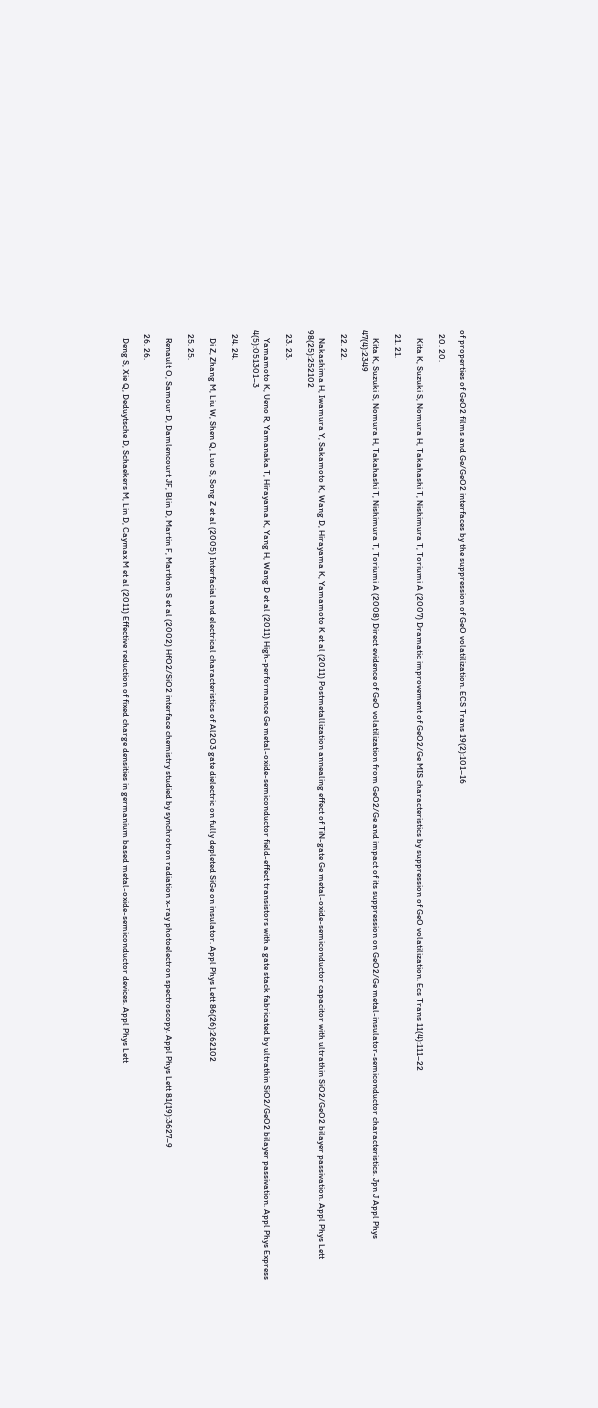of properties of GeO2 films and Ge/GeO2 interfaces by the suppression of GeO volatilization. ECS Trans 19(2):101–16

  20. 20.

    Kita K, Suzuki S, Nomura H, Takahashi T, Nishimura T, Toriumi A (2007) Dramatic improvement of GeO2/Ge MIS characteristics by suppression of GeO volatilization. Ecs Trans 11(4):111–22

  21. 21.

    Kita K, Suzuki S, Nomura H, Takahashi T, Nishimura T, Toriumi A (2008) Direct evidence of GeO volatilization from GeO2/Ge and impact of its suppression on GeO2/Ge metal-insulator-semiconductor characteristics. Jpn J Appl Phys 47(4):2349

  22. 22.

    Nakashima H, Iwamura Y, Sakamoto K, Wang D, Hirayama K, Yamamoto K et al (2011) Postmetallization annealing effect of TiN-gate Ge metal-oxide-semiconductor capacitor with ultrathin SiO2/GeO2 bilayer passivation. Appl Phys Lett 98(25):252102

  23. 23.

    Yamamoto K, Ueno R, Yamanaka T, Hirayama K, Yang H, Wang D et al (2011) High-performance Ge metal-oxide-semiconductor field-effect transistors with a gate stack fabricated by ultrathin SiO2/GeO2 bilayer passivation. Appl Phys Express 4(5):051301–3

  24. 24.

    Di Z, Zhang M, Liu W, Shen Q, Luo S, Song Z et al (2005) Interfacial and electrical characteristics of Al2O3 gate dielectric on fully depleted SiGe on insulator. Appl Phys Lett 86(26):262102

  25. 25.

    Renault O, Samour D, Damlencourt JF, Blin D, Martin F, Marthon S et al (2002) HfO2/SiO2 interface chemistry studied by synchrotron radiation x-ray photoelectron spectroscopy. Appl Phys Lett 81(19):3627–9

  26. 26.

    Deng S, Xie Q, Deduytsche D, Schaekers M, Lin D, Caymax M et al (2011) Effective reduction of fixed charge densities in germanium based metal-oxide-semiconductor devices. Appl Phys Lett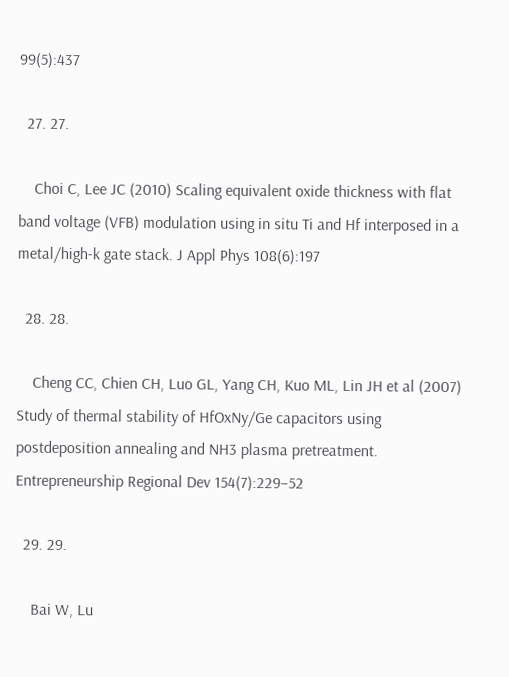99(5):437

  27. 27.

    Choi C, Lee JC (2010) Scaling equivalent oxide thickness with flat band voltage (VFB) modulation using in situ Ti and Hf interposed in a metal/high-k gate stack. J Appl Phys 108(6):197

  28. 28.

    Cheng CC, Chien CH, Luo GL, Yang CH, Kuo ML, Lin JH et al (2007) Study of thermal stability of HfOxNy/Ge capacitors using postdeposition annealing and NH3 plasma pretreatment. Entrepreneurship Regional Dev 154(7):229–52

  29. 29.

    Bai W, Lu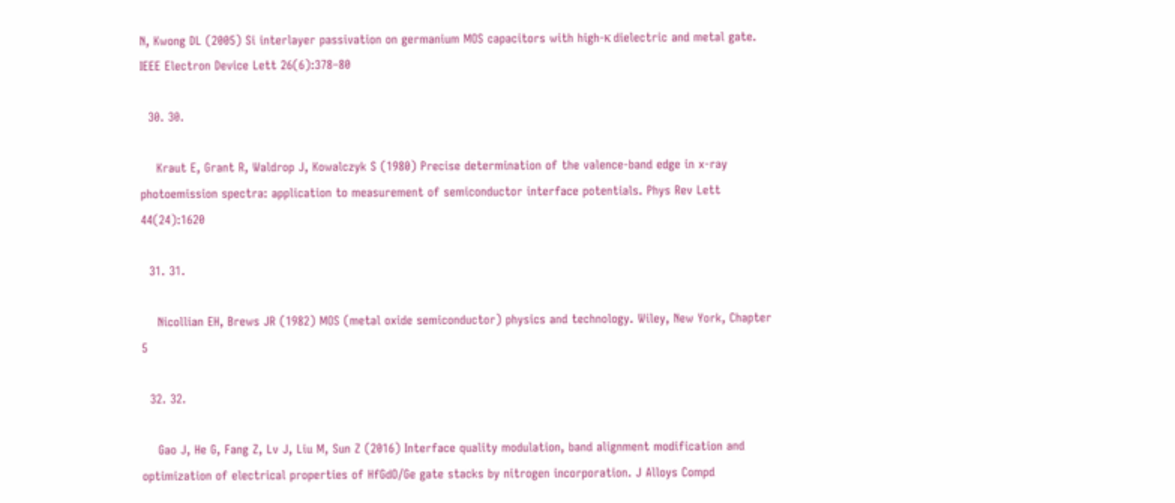N, Kwong DL (2005) Si interlayer passivation on germanium MOS capacitors with high-κ dielectric and metal gate. IEEE Electron Device Lett 26(6):378–80

  30. 30.

    Kraut E, Grant R, Waldrop J, Kowalczyk S (1980) Precise determination of the valence-band edge in x-ray photoemission spectra: application to measurement of semiconductor interface potentials. Phys Rev Lett 44(24):1620

  31. 31.

    Nicollian EH, Brews JR (1982) MOS (metal oxide semiconductor) physics and technology. Wiley, New York, Chapter 5

  32. 32.

    Gao J, He G, Fang Z, Lv J, Liu M, Sun Z (2016) Interface quality modulation, band alignment modification and optimization of electrical properties of HfGdO/Ge gate stacks by nitrogen incorporation. J Alloys Compd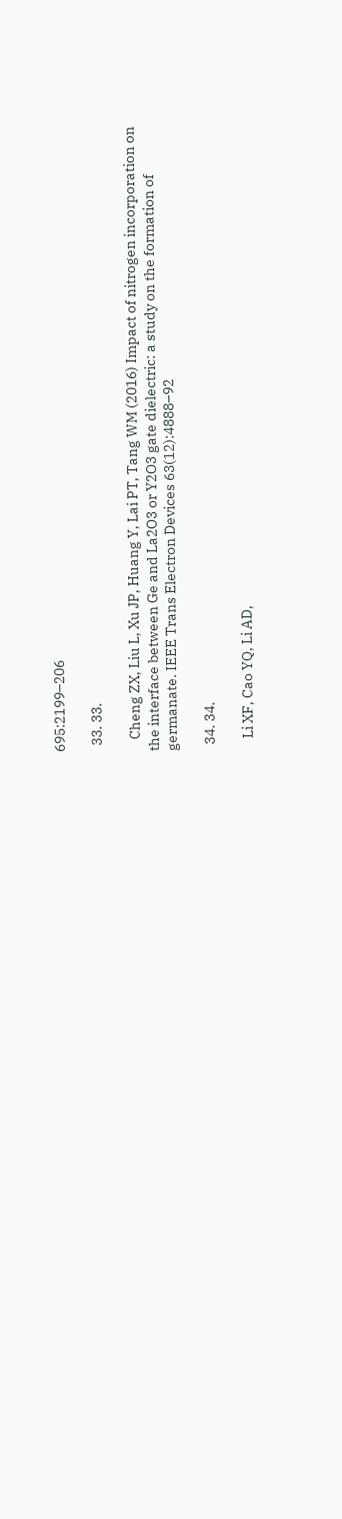695:2199–206

  33. 33.

    Cheng ZX, Liu L, Xu JP, Huang Y, Lai PT, Tang WM (2016) Impact of nitrogen incorporation on the interface between Ge and La2O3 or Y2O3 gate dielectric: a study on the formation of germanate. IEEE Trans Electron Devices 63(12):4888–92

  34. 34.

    Li XF, Cao YQ, Li AD,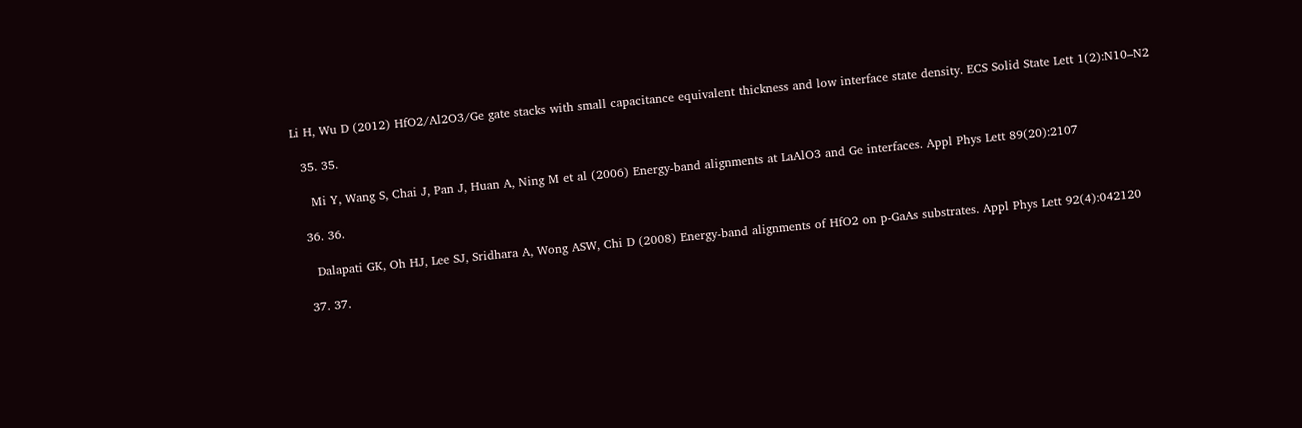Li H, Wu D (2012) HfO2/Al2O3/Ge gate stacks with small capacitance equivalent thickness and low interface state density. ECS Solid State Lett 1(2):N10–N2

  35. 35.

    Mi Y, Wang S, Chai J, Pan J, Huan A, Ning M et al (2006) Energy-band alignments at LaAlO3 and Ge interfaces. Appl Phys Lett 89(20):2107

  36. 36.

    Dalapati GK, Oh HJ, Lee SJ, Sridhara A, Wong ASW, Chi D (2008) Energy-band alignments of HfO2 on p-GaAs substrates. Appl Phys Lett 92(4):042120

  37. 37.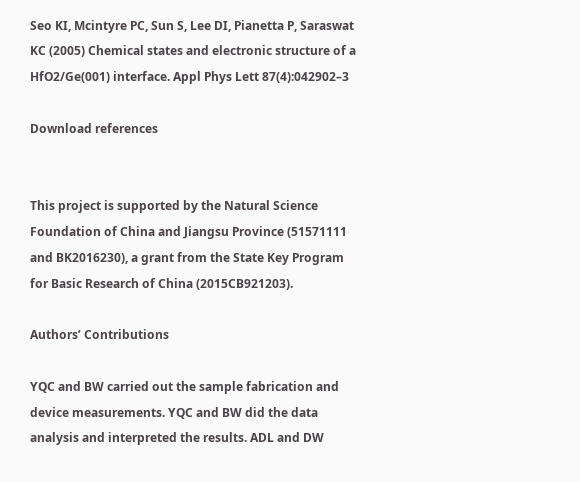Seo KI, Mcintyre PC, Sun S, Lee DI, Pianetta P, Saraswat KC (2005) Chemical states and electronic structure of a HfO2/Ge(001) interface. Appl Phys Lett 87(4):042902–3

Download references


This project is supported by the Natural Science Foundation of China and Jiangsu Province (51571111 and BK2016230), a grant from the State Key Program for Basic Research of China (2015CB921203).

Authors’ Contributions

YQC and BW carried out the sample fabrication and device measurements. YQC and BW did the data analysis and interpreted the results. ADL and DW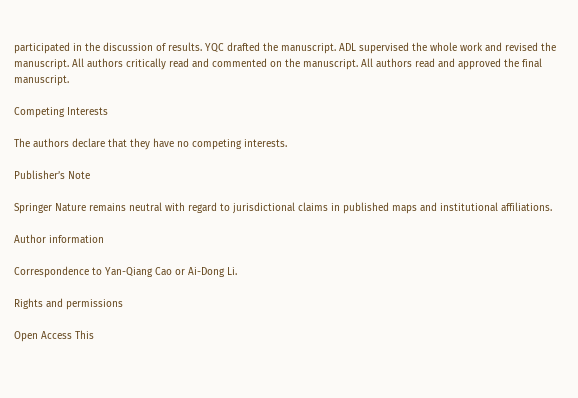participated in the discussion of results. YQC drafted the manuscript. ADL supervised the whole work and revised the manuscript. All authors critically read and commented on the manuscript. All authors read and approved the final manuscript.

Competing Interests

The authors declare that they have no competing interests.

Publisher’s Note

Springer Nature remains neutral with regard to jurisdictional claims in published maps and institutional affiliations.

Author information

Correspondence to Yan-Qiang Cao or Ai-Dong Li.

Rights and permissions

Open Access This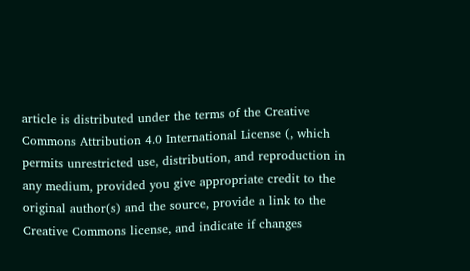article is distributed under the terms of the Creative Commons Attribution 4.0 International License (, which permits unrestricted use, distribution, and reproduction in any medium, provided you give appropriate credit to the original author(s) and the source, provide a link to the Creative Commons license, and indicate if changes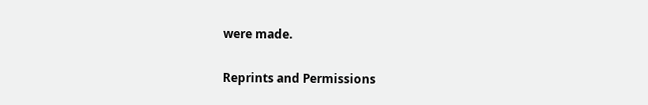were made.

Reprints and Permissions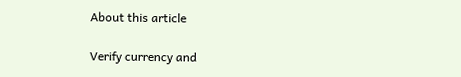About this article

Verify currency and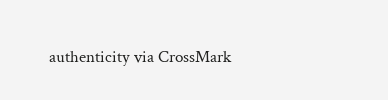authenticity via CrossMark